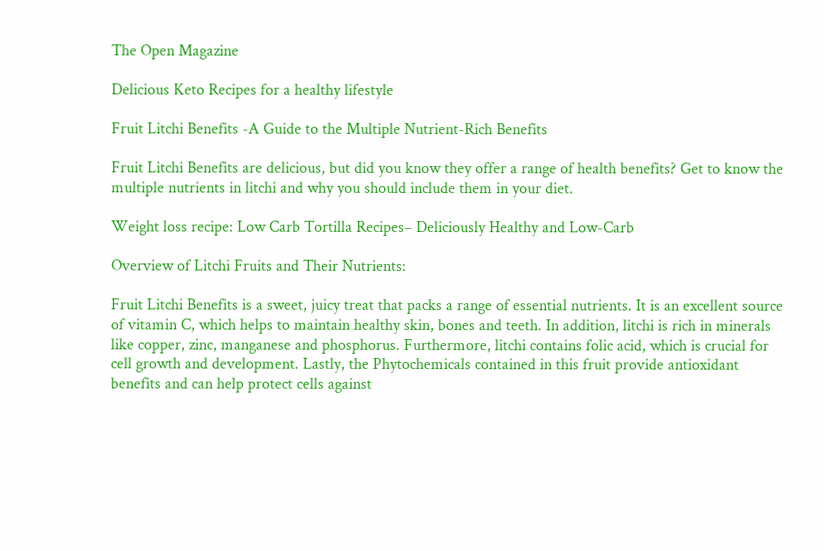The Open Magazine

Delicious Keto Recipes for a healthy lifestyle

Fruit Litchi Benefits -A Guide to the Multiple Nutrient-Rich Benefits

Fruit Litchi Benefits are delicious, but did you know they offer a range of health benefits? Get to know the multiple nutrients in litchi and why you should include them in your diet.

Weight loss recipe: Low Carb Tortilla Recipes– Deliciously Healthy and Low-Carb

Overview of Litchi Fruits and Their Nutrients:

Fruit Litchi Benefits is a sweet, juicy treat that packs a range of essential nutrients. It is an excellent source of vitamin C, which helps to maintain healthy skin, bones and teeth. In addition, litchi is rich in minerals like copper, zinc, manganese and phosphorus. Furthermore, litchi contains folic acid, which is crucial for cell growth and development. Lastly, the Phytochemicals contained in this fruit provide antioxidant benefits and can help protect cells against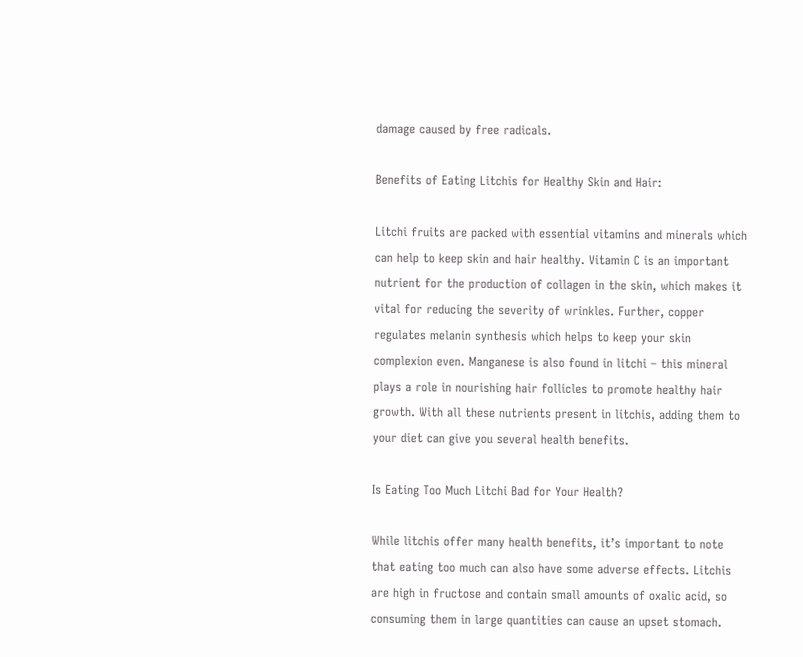damage caused by free radicals.

Benefits of Eating Litchis for Healthy Skin and Hair:

Litchi fruits are packed with essential vitamins and minerals which can help to keep skin and hair healthy. Vitamin C is an important nutrient for the production of collagen in the skin, which makes it vital for reducing the severity of wrinkles. Further, copper regulates melanin synthesis which helps to keep your skin complexion even. Manganese is also found in litchi – this mineral plays a role in nourishing hair follicles to promote healthy hair growth. With all these nutrients present in litchis, adding them to your diet can give you several health benefits.

Is Eating Too Much Litchi Bad for Your Health?

While litchis offer many health benefits, it’s important to note that eating too much can also have some adverse effects. Litchis are high in fructose and contain small amounts of oxalic acid, so consuming them in large quantities can cause an upset stomach.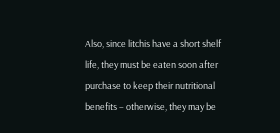Also, since litchis have a short shelf life, they must be eaten soon after purchase to keep their nutritional benefits – otherwise, they may be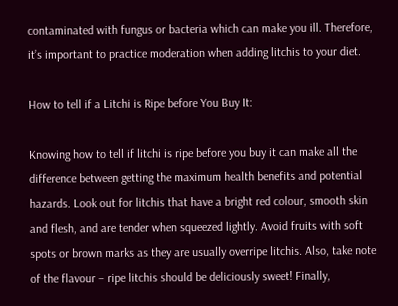contaminated with fungus or bacteria which can make you ill. Therefore, it’s important to practice moderation when adding litchis to your diet.

How to tell if a Litchi is Ripe before You Buy It:

Knowing how to tell if litchi is ripe before you buy it can make all the difference between getting the maximum health benefits and potential hazards. Look out for litchis that have a bright red colour, smooth skin and flesh, and are tender when squeezed lightly. Avoid fruits with soft spots or brown marks as they are usually overripe litchis. Also, take note of the flavour – ripe litchis should be deliciously sweet! Finally,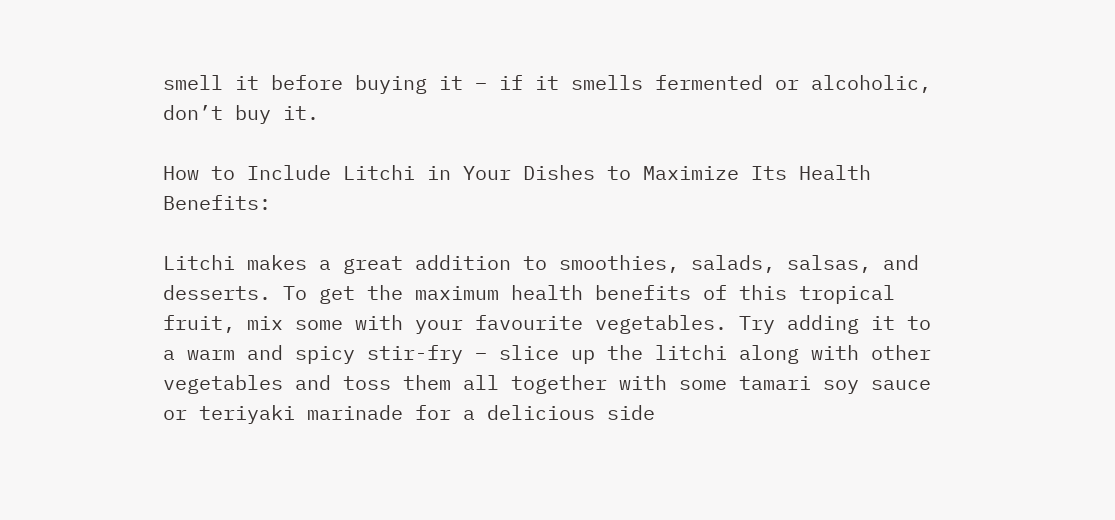smell it before buying it – if it smells fermented or alcoholic, don’t buy it.

How to Include Litchi in Your Dishes to Maximize Its Health Benefits:

Litchi makes a great addition to smoothies, salads, salsas, and desserts. To get the maximum health benefits of this tropical fruit, mix some with your favourite vegetables. Try adding it to a warm and spicy stir-fry – slice up the litchi along with other vegetables and toss them all together with some tamari soy sauce or teriyaki marinade for a delicious side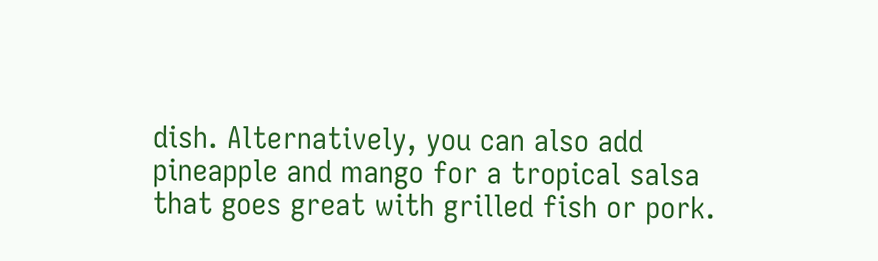dish. Alternatively, you can also add pineapple and mango for a tropical salsa that goes great with grilled fish or pork.